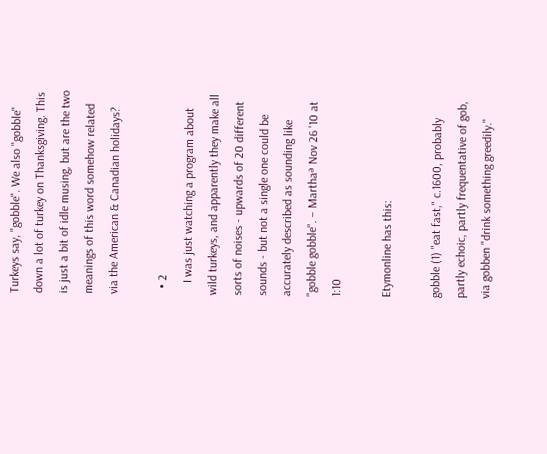Turkeys say, "gobble". We also "gobble" down a lot of turkey on Thanksgiving. This is just a bit of idle musing, but are the two meanings of this word somehow related via the American & Canadian holidays?

  • 2
    I was just watching a program about wild turkeys, and apparently they make all sorts of noises - upwards of 20 different sounds - but not a single one could be accurately described as sounding like "gobble gobble". – Marthaª Nov 26 '10 at 1:10

Etymonline has this:

gobble (1) "eat fast," c.1600, probably partly echoic, partly frequentative of gob, via gobben "drink something greedily."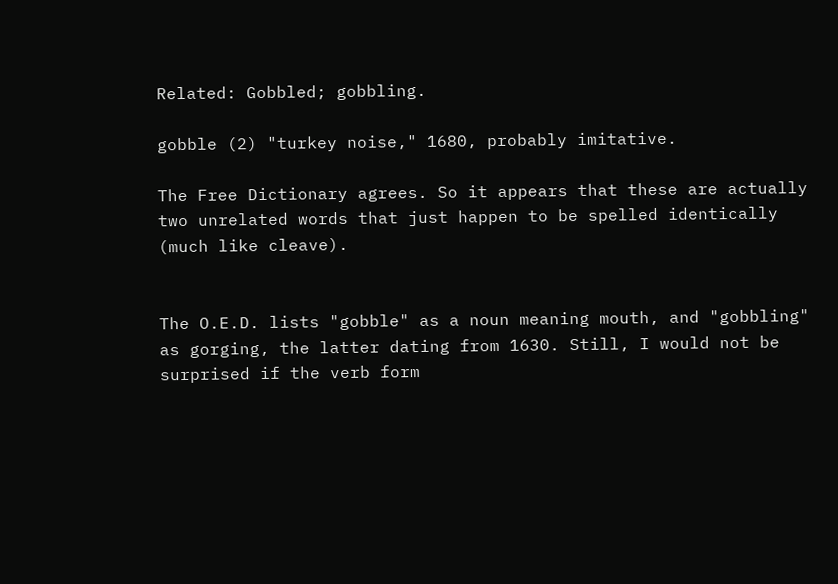Related: Gobbled; gobbling.

gobble (2) "turkey noise," 1680, probably imitative.

The Free Dictionary agrees. So it appears that these are actually two unrelated words that just happen to be spelled identically (much like cleave).


The O.E.D. lists "gobble" as a noun meaning mouth, and "gobbling" as gorging, the latter dating from 1630. Still, I would not be surprised if the verb form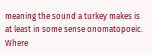meaning the sound a turkey makes is at least in some sense onomatopoeic. Where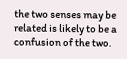the two senses may be related is likely to be a confusion of the two.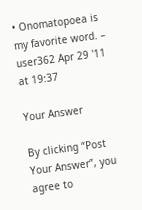• Onomatopoea is my favorite word. – user362 Apr 29 '11 at 19:37

Your Answer

By clicking “Post Your Answer”, you agree to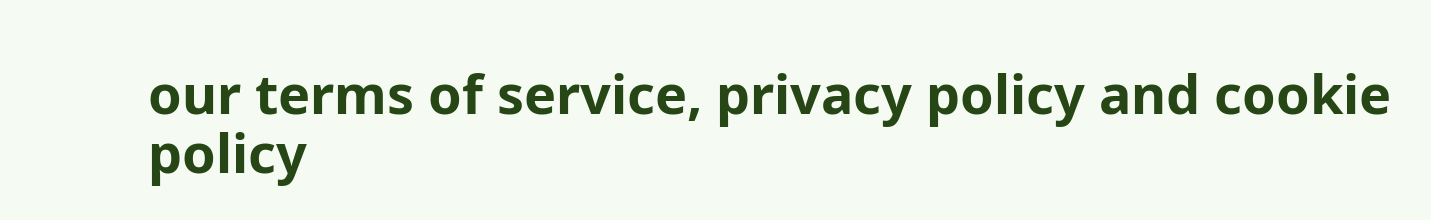our terms of service, privacy policy and cookie policy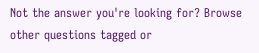Not the answer you're looking for? Browse other questions tagged or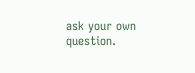ask your own question.